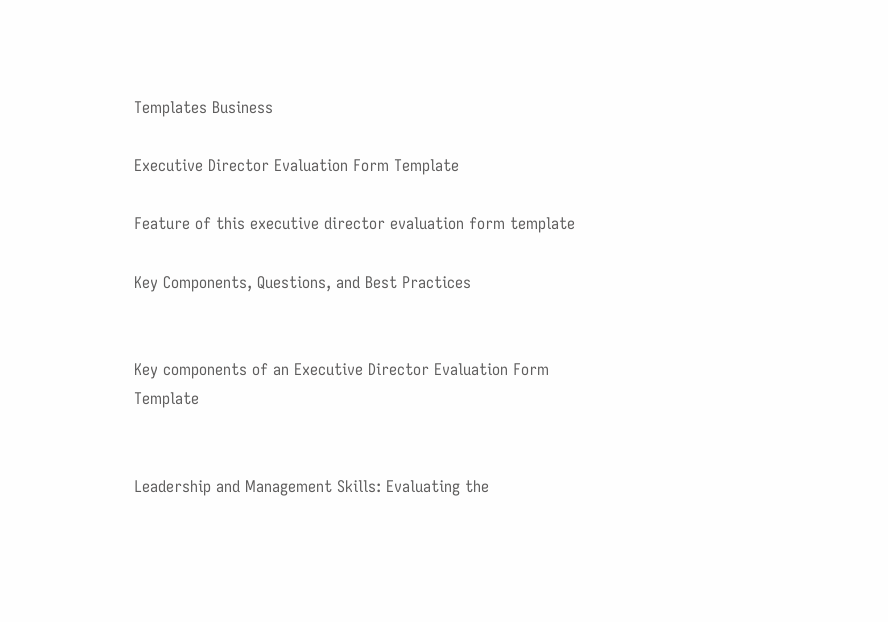Templates Business

Executive Director Evaluation Form Template

Feature of this executive director evaluation form template

Key Components, Questions, and Best Practices


Key components of an Executive Director Evaluation Form Template


Leadership and Management Skills: Evaluating the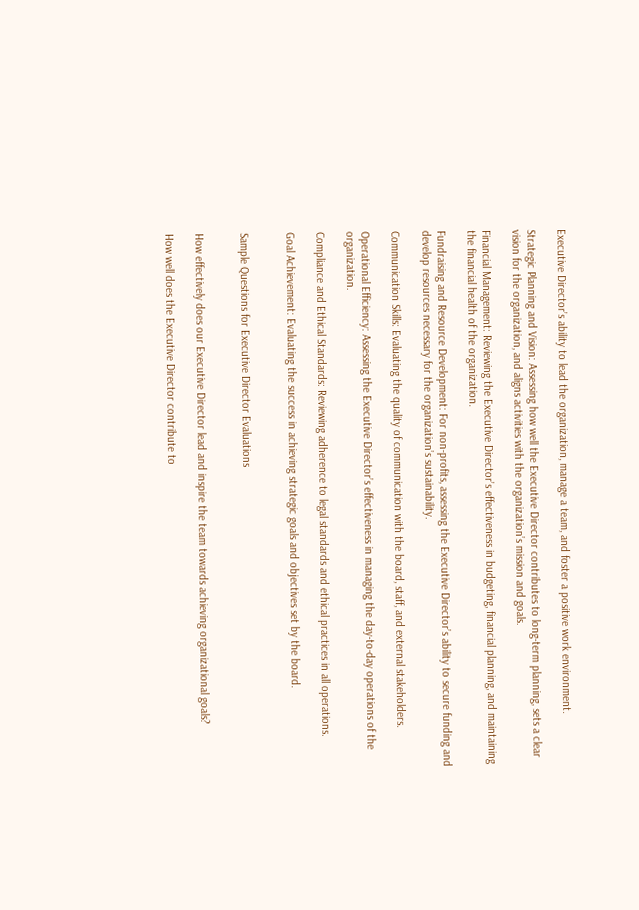Executive Director’s ability to lead the organization, manage a team, and foster a positive work environment.

Strategic Planning and Vision: Assessing how well the Executive Director contributes to long-term planning, sets a clear vision for the organization, and aligns activities with the organization’s mission and goals.

Financial Management: Reviewing the Executive Director’s effectiveness in budgeting, financial planning, and maintaining the financial health of the organization.

Fundraising and Resource Development: For non-profits, assessing the Executive Director’s ability to secure funding and develop resources necessary for the organization’s sustainability.

Communication Skills: Evaluating the quality of communication with the board, staff, and external stakeholders.

Operational Efficiency: Assessing the Executive Director’s effectiveness in managing the day-to-day operations of the organization.

Compliance and Ethical Standards: Reviewing adherence to legal standards and ethical practices in all operations.

Goal Achievement: Evaluating the success in achieving strategic goals and objectives set by the board.


Sample Questions for Executive Director Evaluations


How effectively does our Executive Director lead and inspire the team towards achieving organizational goals?

How well does the Executive Director contribute to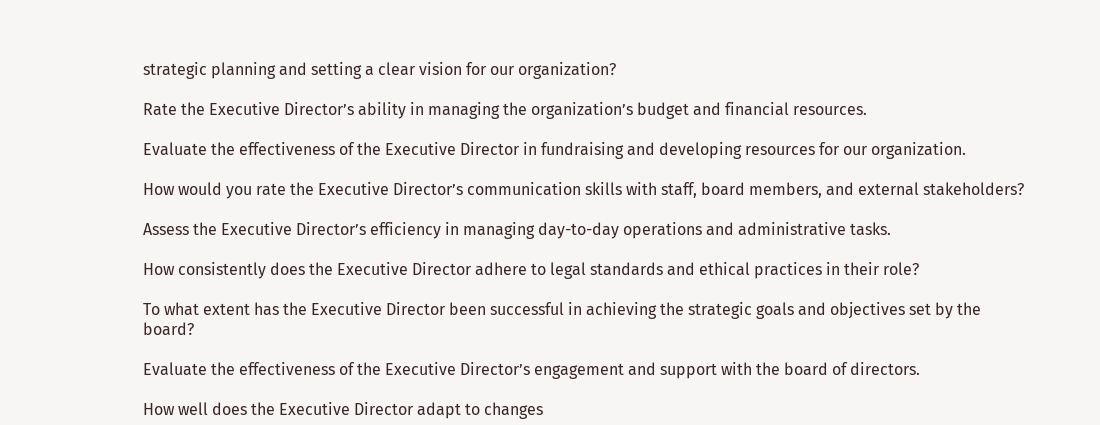strategic planning and setting a clear vision for our organization?

Rate the Executive Director’s ability in managing the organization’s budget and financial resources.

Evaluate the effectiveness of the Executive Director in fundraising and developing resources for our organization.

How would you rate the Executive Director’s communication skills with staff, board members, and external stakeholders?

Assess the Executive Director’s efficiency in managing day-to-day operations and administrative tasks.

How consistently does the Executive Director adhere to legal standards and ethical practices in their role?

To what extent has the Executive Director been successful in achieving the strategic goals and objectives set by the board?

Evaluate the effectiveness of the Executive Director’s engagement and support with the board of directors.

How well does the Executive Director adapt to changes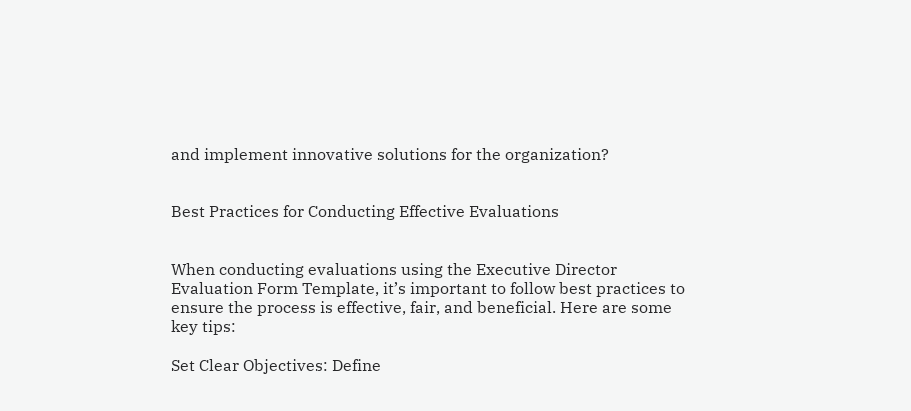and implement innovative solutions for the organization?


Best Practices for Conducting Effective Evaluations


When conducting evaluations using the Executive Director Evaluation Form Template, it’s important to follow best practices to ensure the process is effective, fair, and beneficial. Here are some key tips:

Set Clear Objectives: Define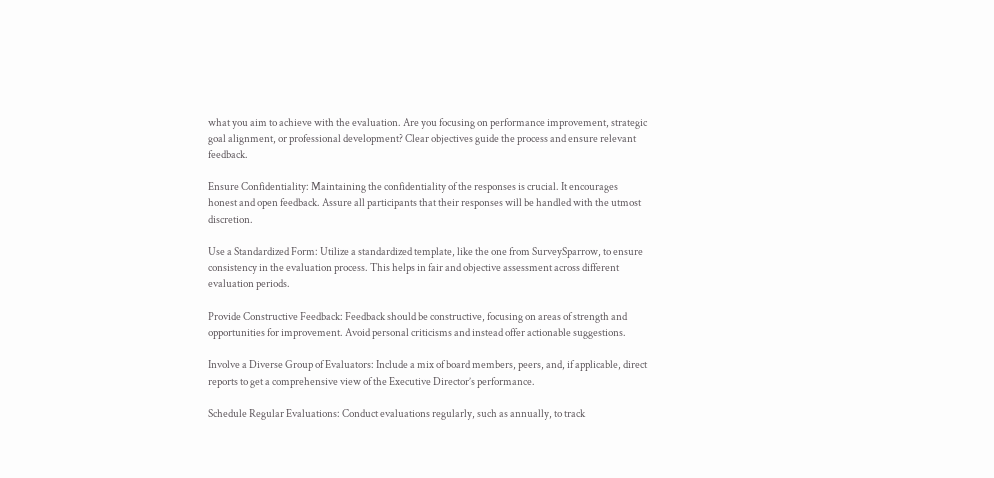what you aim to achieve with the evaluation. Are you focusing on performance improvement, strategic goal alignment, or professional development? Clear objectives guide the process and ensure relevant feedback.

Ensure Confidentiality: Maintaining the confidentiality of the responses is crucial. It encourages honest and open feedback. Assure all participants that their responses will be handled with the utmost discretion.

Use a Standardized Form: Utilize a standardized template, like the one from SurveySparrow, to ensure consistency in the evaluation process. This helps in fair and objective assessment across different evaluation periods.

Provide Constructive Feedback: Feedback should be constructive, focusing on areas of strength and opportunities for improvement. Avoid personal criticisms and instead offer actionable suggestions.

Involve a Diverse Group of Evaluators: Include a mix of board members, peers, and, if applicable, direct reports to get a comprehensive view of the Executive Director’s performance.

Schedule Regular Evaluations: Conduct evaluations regularly, such as annually, to track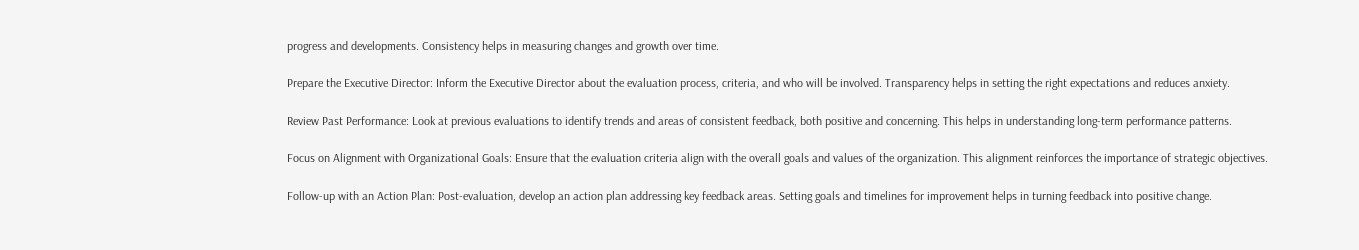progress and developments. Consistency helps in measuring changes and growth over time.

Prepare the Executive Director: Inform the Executive Director about the evaluation process, criteria, and who will be involved. Transparency helps in setting the right expectations and reduces anxiety.

Review Past Performance: Look at previous evaluations to identify trends and areas of consistent feedback, both positive and concerning. This helps in understanding long-term performance patterns.

Focus on Alignment with Organizational Goals: Ensure that the evaluation criteria align with the overall goals and values of the organization. This alignment reinforces the importance of strategic objectives.

Follow-up with an Action Plan: Post-evaluation, develop an action plan addressing key feedback areas. Setting goals and timelines for improvement helps in turning feedback into positive change.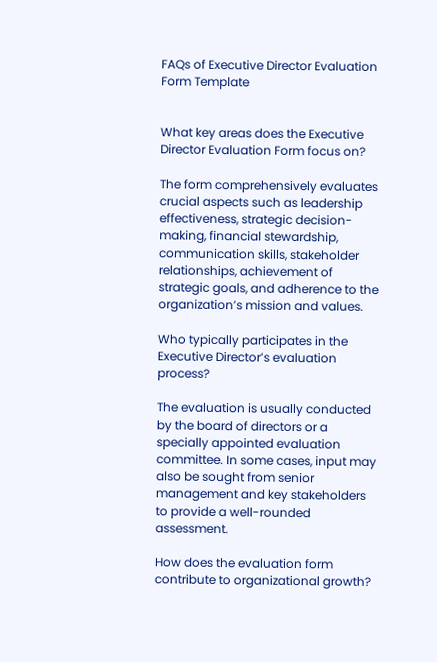FAQs of Executive Director Evaluation Form Template


What key areas does the Executive Director Evaluation Form focus on?

The form comprehensively evaluates crucial aspects such as leadership effectiveness, strategic decision-making, financial stewardship, communication skills, stakeholder relationships, achievement of strategic goals, and adherence to the organization’s mission and values.

Who typically participates in the Executive Director’s evaluation process?

The evaluation is usually conducted by the board of directors or a specially appointed evaluation committee. In some cases, input may also be sought from senior management and key stakeholders to provide a well-rounded assessment.

How does the evaluation form contribute to organizational growth?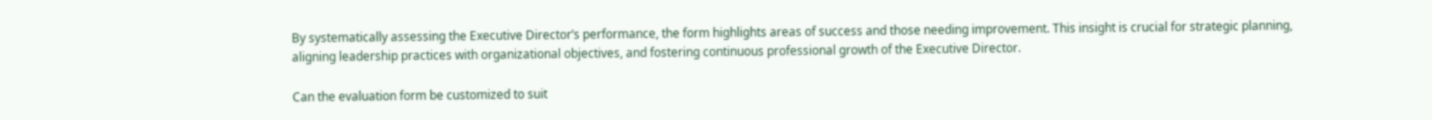By systematically assessing the Executive Director’s performance, the form highlights areas of success and those needing improvement. This insight is crucial for strategic planning, aligning leadership practices with organizational objectives, and fostering continuous professional growth of the Executive Director.

Can the evaluation form be customized to suit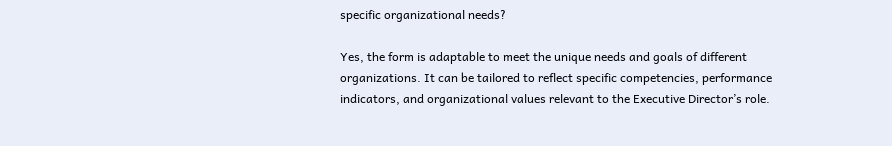specific organizational needs?

Yes, the form is adaptable to meet the unique needs and goals of different organizations. It can be tailored to reflect specific competencies, performance indicators, and organizational values relevant to the Executive Director’s role.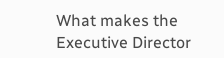What makes the Executive Director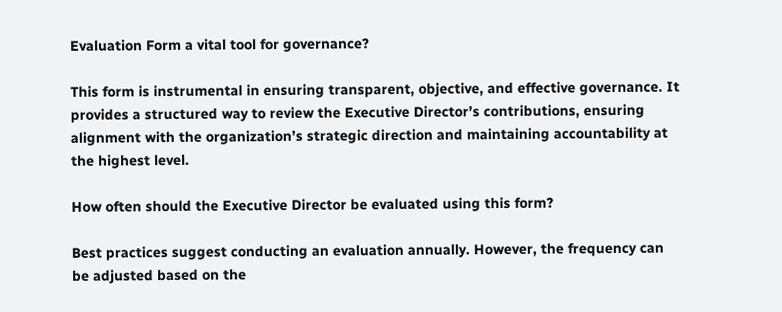Evaluation Form a vital tool for governance?

This form is instrumental in ensuring transparent, objective, and effective governance. It provides a structured way to review the Executive Director’s contributions, ensuring alignment with the organization’s strategic direction and maintaining accountability at the highest level.

How often should the Executive Director be evaluated using this form?

Best practices suggest conducting an evaluation annually. However, the frequency can be adjusted based on the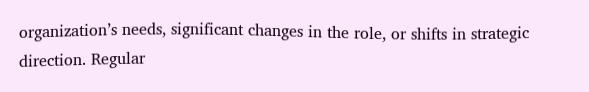organization’s needs, significant changes in the role, or shifts in strategic direction. Regular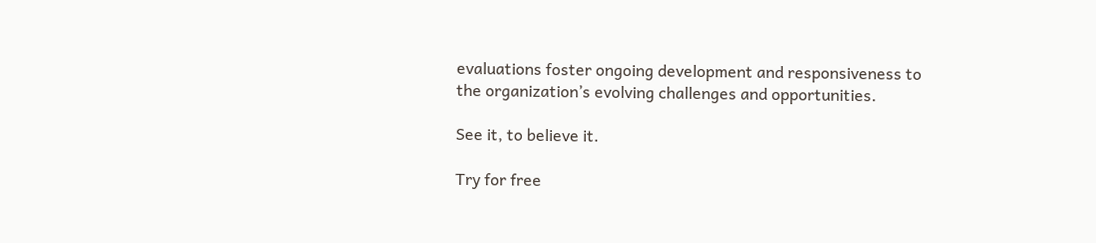evaluations foster ongoing development and responsiveness to the organization’s evolving challenges and opportunities.

See it, to believe it.

Try for free